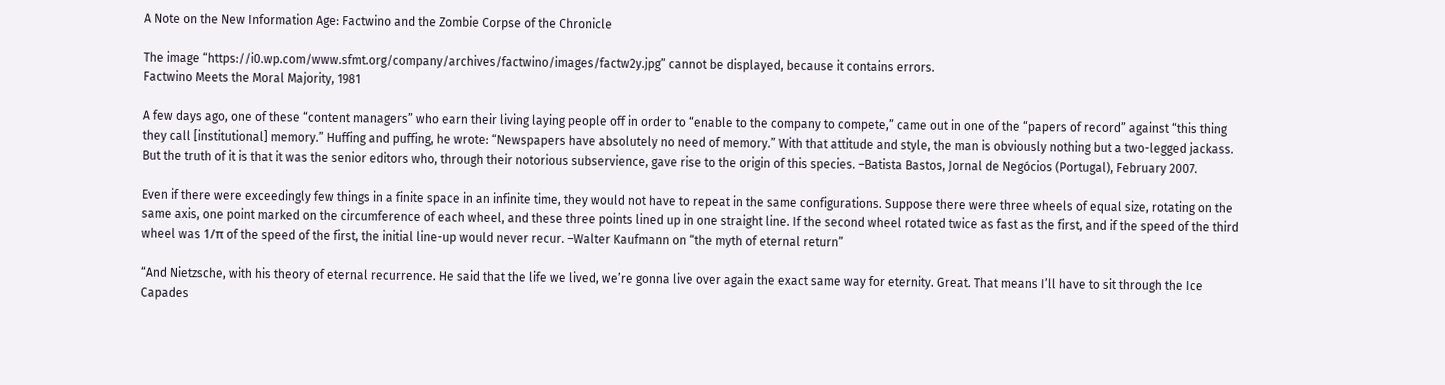A Note on the New Information Age: Factwino and the Zombie Corpse of the Chronicle

The image “https://i0.wp.com/www.sfmt.org/company/archives/factwino/images/factw2y.jpg” cannot be displayed, because it contains errors.
Factwino Meets the Moral Majority, 1981

A few days ago, one of these “content managers” who earn their living laying people off in order to “enable to the company to compete,” came out in one of the “papers of record” against “this thing they call [institutional] memory.” Huffing and puffing, he wrote: “Newspapers have absolutely no need of memory.” With that attitude and style, the man is obviously nothing but a two-legged jackass. But the truth of it is that it was the senior editors who, through their notorious subservience, gave rise to the origin of this species. –Batista Bastos, Jornal de Negócios (Portugal), February 2007.

Even if there were exceedingly few things in a finite space in an infinite time, they would not have to repeat in the same configurations. Suppose there were three wheels of equal size, rotating on the same axis, one point marked on the circumference of each wheel, and these three points lined up in one straight line. If the second wheel rotated twice as fast as the first, and if the speed of the third wheel was 1/π of the speed of the first, the initial line-up would never recur. –Walter Kaufmann on “the myth of eternal return”

“And Nietzsche, with his theory of eternal recurrence. He said that the life we lived, we’re gonna live over again the exact same way for eternity. Great. That means I’ll have to sit through the Ice Capades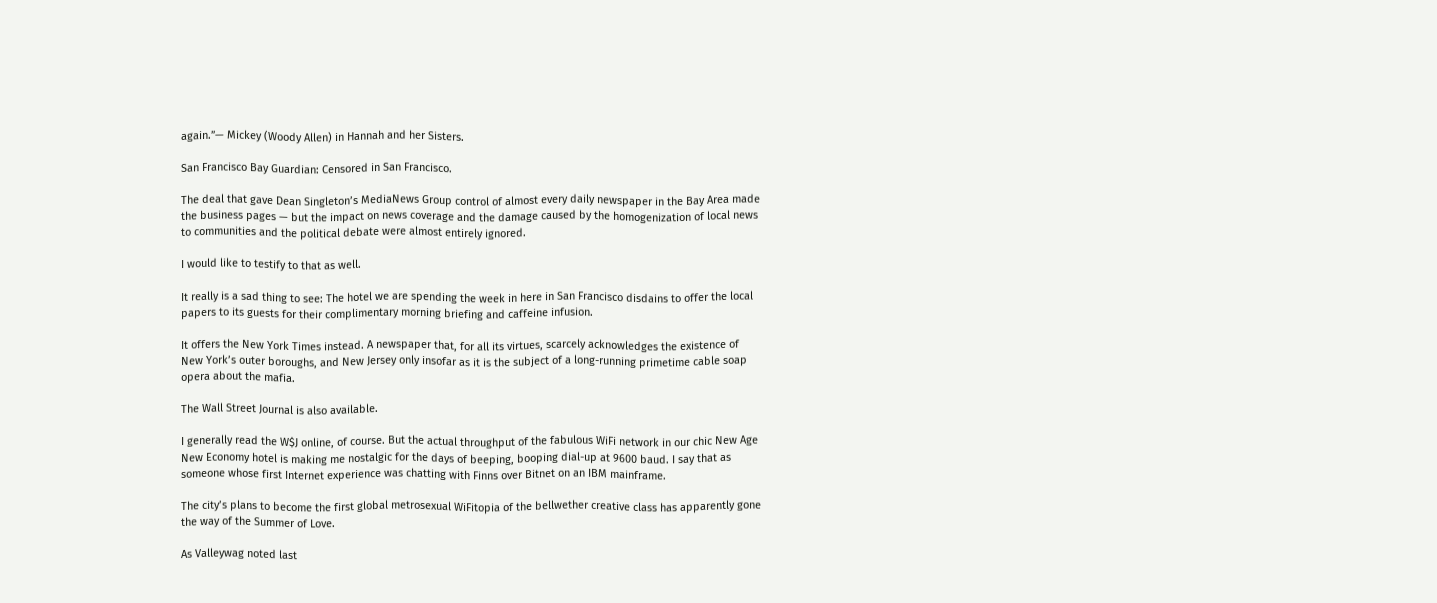again.”— Mickey (Woody Allen) in Hannah and her Sisters.

San Francisco Bay Guardian: Censored in San Francisco.

The deal that gave Dean Singleton’s MediaNews Group control of almost every daily newspaper in the Bay Area made the business pages — but the impact on news coverage and the damage caused by the homogenization of local news to communities and the political debate were almost entirely ignored.

I would like to testify to that as well.

It really is a sad thing to see: The hotel we are spending the week in here in San Francisco disdains to offer the local papers to its guests for their complimentary morning briefing and caffeine infusion.

It offers the New York Times instead. A newspaper that, for all its virtues, scarcely acknowledges the existence of New York’s outer boroughs, and New Jersey only insofar as it is the subject of a long-running primetime cable soap opera about the mafia.

The Wall Street Journal is also available.

I generally read the W$J online, of course. But the actual throughput of the fabulous WiFi network in our chic New Age New Economy hotel is making me nostalgic for the days of beeping, booping dial-up at 9600 baud. I say that as someone whose first Internet experience was chatting with Finns over Bitnet on an IBM mainframe.

The city’s plans to become the first global metrosexual WiFitopia of the bellwether creative class has apparently gone the way of the Summer of Love.

As Valleywag noted last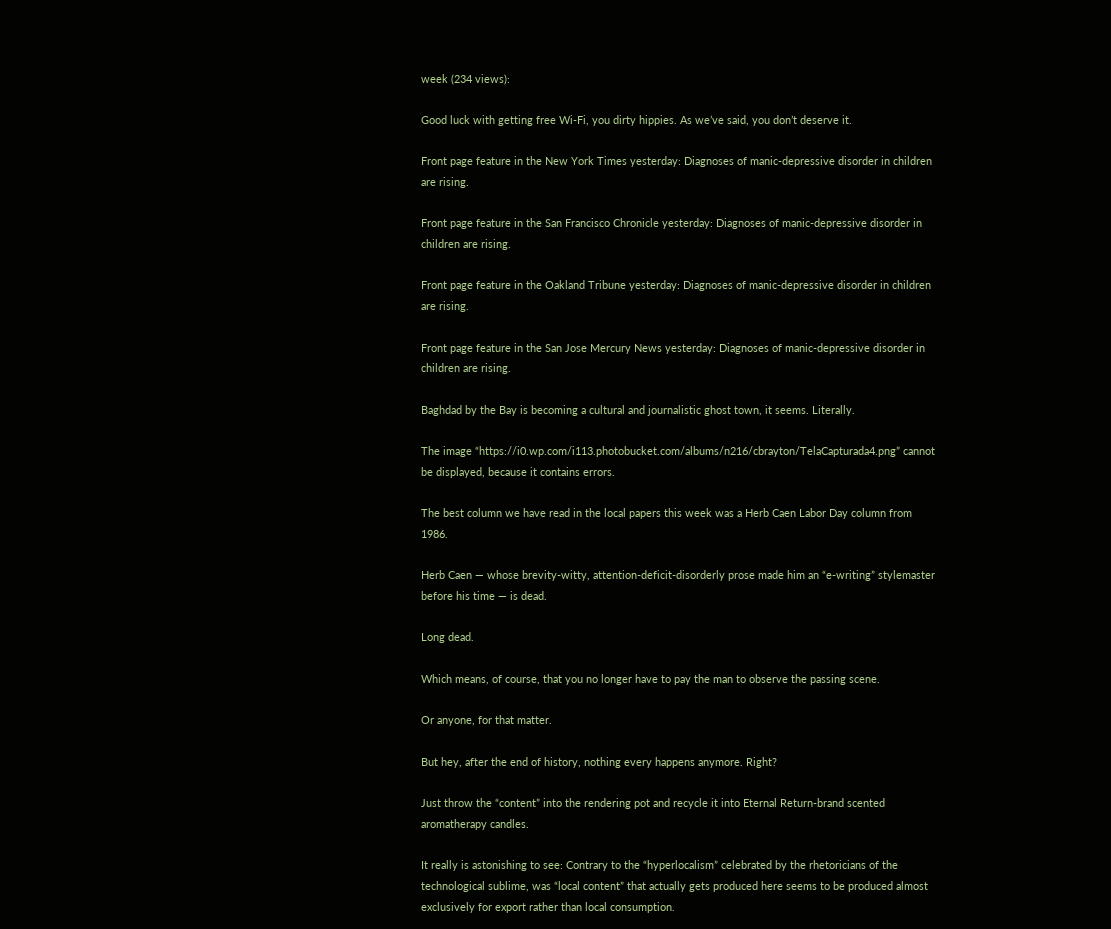week (234 views):

Good luck with getting free Wi-Fi, you dirty hippies. As we’ve said, you don’t deserve it.

Front page feature in the New York Times yesterday: Diagnoses of manic-depressive disorder in children are rising.

Front page feature in the San Francisco Chronicle yesterday: Diagnoses of manic-depressive disorder in children are rising.

Front page feature in the Oakland Tribune yesterday: Diagnoses of manic-depressive disorder in children are rising.

Front page feature in the San Jose Mercury News yesterday: Diagnoses of manic-depressive disorder in children are rising.

Baghdad by the Bay is becoming a cultural and journalistic ghost town, it seems. Literally.

The image “https://i0.wp.com/i113.photobucket.com/albums/n216/cbrayton/TelaCapturada4.png” cannot be displayed, because it contains errors.

The best column we have read in the local papers this week was a Herb Caen Labor Day column from 1986.

Herb Caen — whose brevity-witty, attention-deficit-disorderly prose made him an “e-writing” stylemaster before his time — is dead.

Long dead.

Which means, of course, that you no longer have to pay the man to observe the passing scene.

Or anyone, for that matter.

But hey, after the end of history, nothing every happens anymore. Right?

Just throw the “content” into the rendering pot and recycle it into Eternal Return-brand scented aromatherapy candles.

It really is astonishing to see: Contrary to the “hyperlocalism” celebrated by the rhetoricians of the technological sublime, was “local content” that actually gets produced here seems to be produced almost exclusively for export rather than local consumption.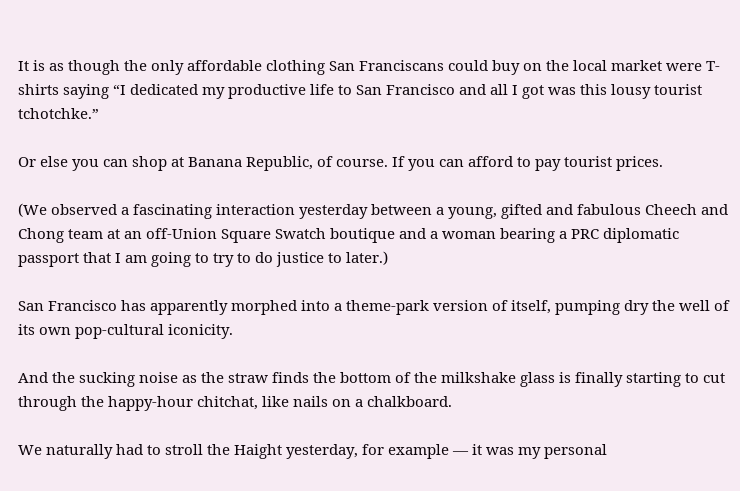It is as though the only affordable clothing San Franciscans could buy on the local market were T-shirts saying “I dedicated my productive life to San Francisco and all I got was this lousy tourist tchotchke.”

Or else you can shop at Banana Republic, of course. If you can afford to pay tourist prices.

(We observed a fascinating interaction yesterday between a young, gifted and fabulous Cheech and Chong team at an off-Union Square Swatch boutique and a woman bearing a PRC diplomatic passport that I am going to try to do justice to later.)

San Francisco has apparently morphed into a theme-park version of itself, pumping dry the well of its own pop-cultural iconicity.

And the sucking noise as the straw finds the bottom of the milkshake glass is finally starting to cut through the happy-hour chitchat, like nails on a chalkboard.

We naturally had to stroll the Haight yesterday, for example — it was my personal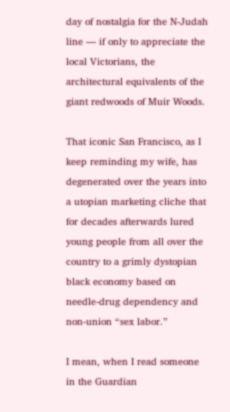day of nostalgia for the N-Judah line — if only to appreciate the local Victorians, the architectural equivalents of the giant redwoods of Muir Woods.

That iconic San Francisco, as I keep reminding my wife, has degenerated over the years into a utopian marketing cliche that for decades afterwards lured young people from all over the country to a grimly dystopian black economy based on needle-drug dependency and non-union “sex labor.”

I mean, when I read someone in the Guardian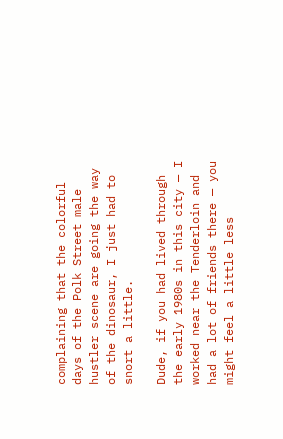complaining that the colorful days of the Polk Street male hustler scene are going the way of the dinosaur, I just had to snort a little.

Dude, if you had lived through the early 1980s in this city — I worked near the Tenderloin and had a lot of friends there — you might feel a little less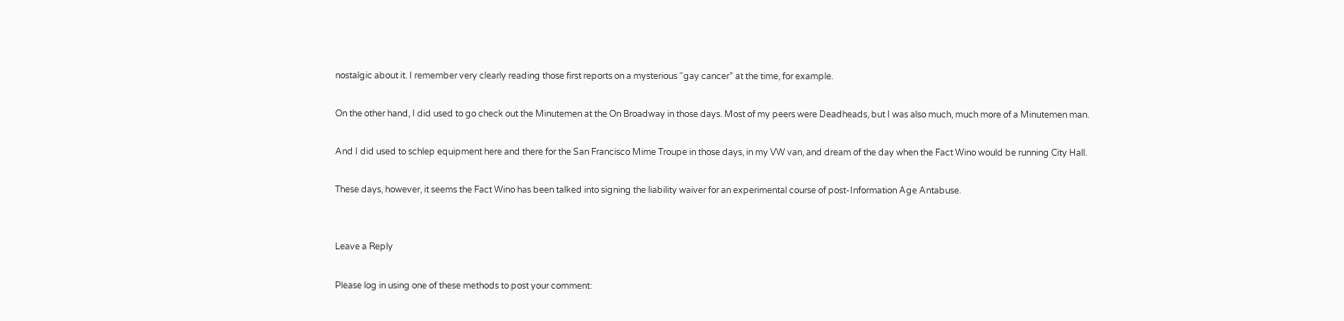nostalgic about it. I remember very clearly reading those first reports on a mysterious “gay cancer” at the time, for example.

On the other hand, I did used to go check out the Minutemen at the On Broadway in those days. Most of my peers were Deadheads, but I was also much, much more of a Minutemen man.

And I did used to schlep equipment here and there for the San Francisco Mime Troupe in those days, in my VW van, and dream of the day when the Fact Wino would be running City Hall.

These days, however, it seems the Fact Wino has been talked into signing the liability waiver for an experimental course of post-Information Age Antabuse.


Leave a Reply

Please log in using one of these methods to post your comment: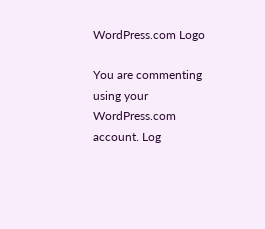WordPress.com Logo

You are commenting using your WordPress.com account. Log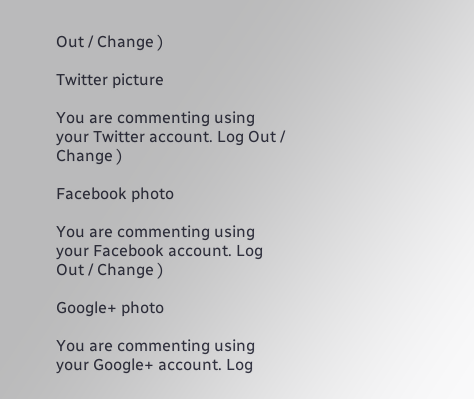Out / Change )

Twitter picture

You are commenting using your Twitter account. Log Out / Change )

Facebook photo

You are commenting using your Facebook account. Log Out / Change )

Google+ photo

You are commenting using your Google+ account. Log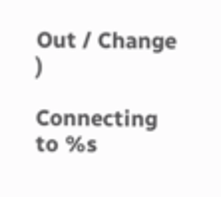Out / Change )

Connecting to %s